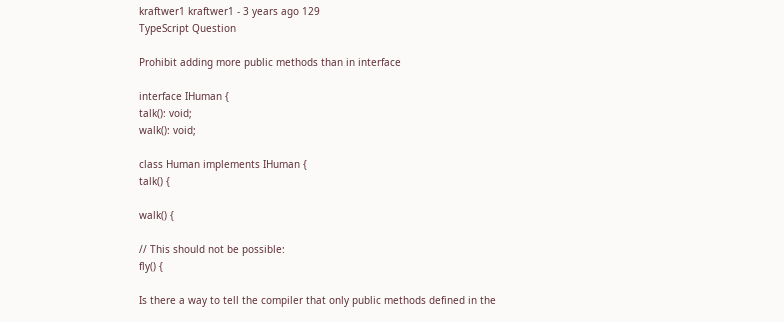kraftwer1 kraftwer1 - 3 years ago 129
TypeScript Question

Prohibit adding more public methods than in interface

interface IHuman {
talk(): void;
walk(): void;

class Human implements IHuman {
talk() {

walk() {

// This should not be possible:
fly() {

Is there a way to tell the compiler that only public methods defined in the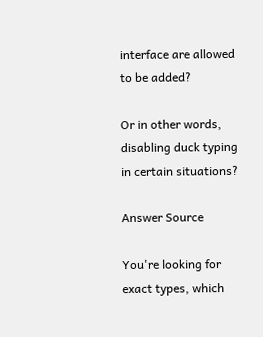interface are allowed to be added?

Or in other words, disabling duck typing in certain situations?

Answer Source

You're looking for exact types, which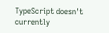TypeScript doesn't currently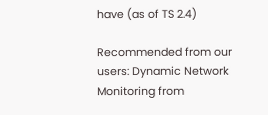have (as of TS 2.4)

Recommended from our users: Dynamic Network Monitoring from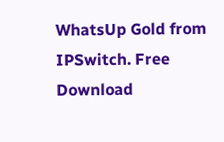WhatsUp Gold from IPSwitch. Free Download